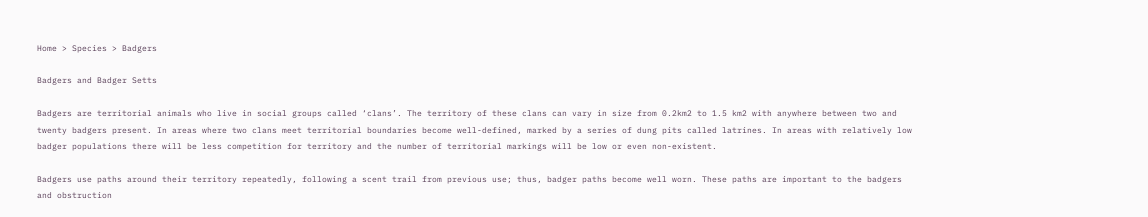Home > Species > Badgers

Badgers and Badger Setts

Badgers are territorial animals who live in social groups called ‘clans’. The territory of these clans can vary in size from 0.2km2 to 1.5 km2 with anywhere between two and twenty badgers present. In areas where two clans meet territorial boundaries become well-defined, marked by a series of dung pits called latrines. In areas with relatively low badger populations there will be less competition for territory and the number of territorial markings will be low or even non-existent.

Badgers use paths around their territory repeatedly, following a scent trail from previous use; thus, badger paths become well worn. These paths are important to the badgers and obstruction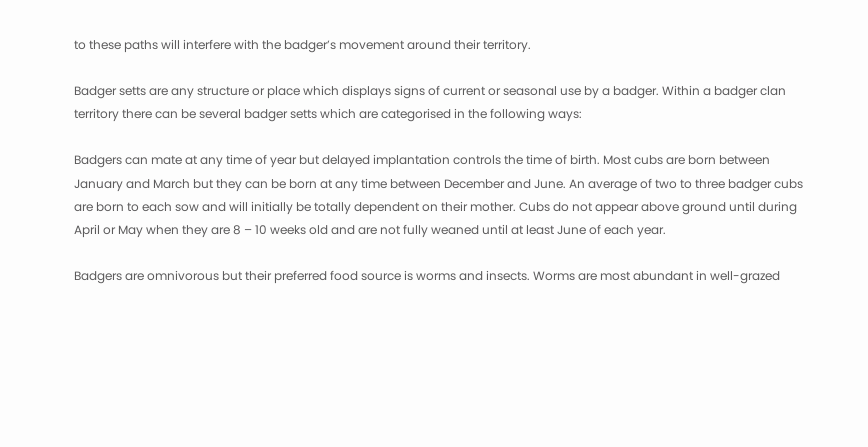to these paths will interfere with the badger’s movement around their territory.

Badger setts are any structure or place which displays signs of current or seasonal use by a badger. Within a badger clan territory there can be several badger setts which are categorised in the following ways:

Badgers can mate at any time of year but delayed implantation controls the time of birth. Most cubs are born between January and March but they can be born at any time between December and June. An average of two to three badger cubs are born to each sow and will initially be totally dependent on their mother. Cubs do not appear above ground until during April or May when they are 8 – 10 weeks old and are not fully weaned until at least June of each year.

Badgers are omnivorous but their preferred food source is worms and insects. Worms are most abundant in well-grazed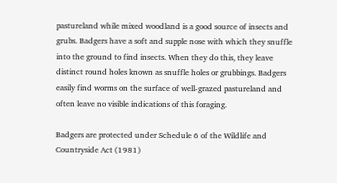pastureland while mixed woodland is a good source of insects and grubs. Badgers have a soft and supple nose with which they snuffle into the ground to find insects. When they do this, they leave distinct round holes known as snuffle holes or grubbings. Badgers easily find worms on the surface of well-grazed pastureland and often leave no visible indications of this foraging.

Badgers are protected under Schedule 6 of the Wildlife and Countryside Act (1981)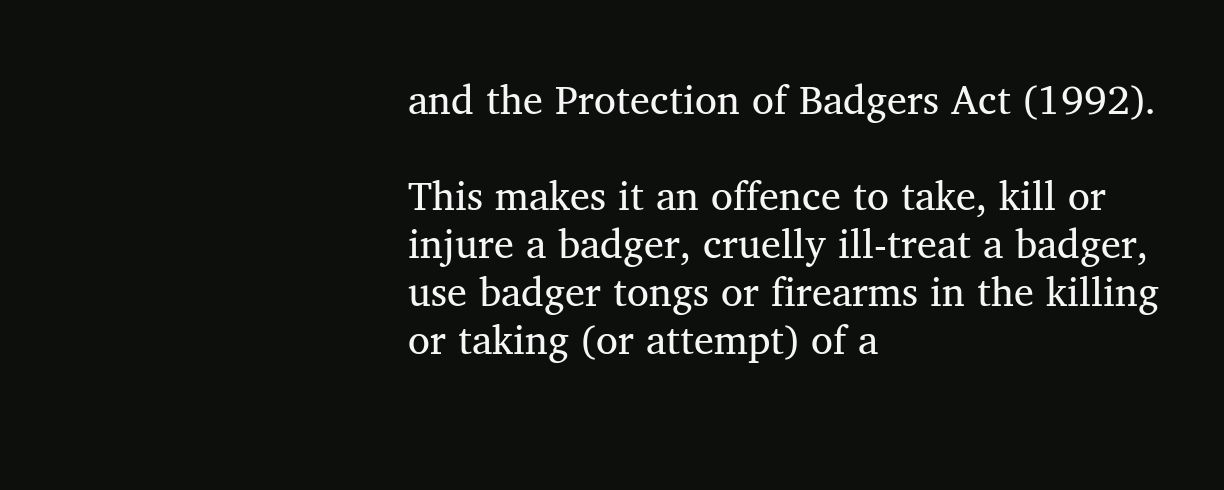and the Protection of Badgers Act (1992).

This makes it an offence to take, kill or injure a badger, cruelly ill-treat a badger, use badger tongs or firearms in the killing or taking (or attempt) of a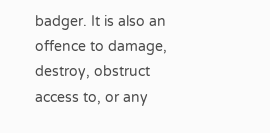badger. It is also an offence to damage, destroy, obstruct access to, or any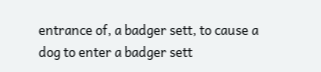entrance of, a badger sett, to cause a dog to enter a badger sett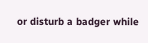or disturb a badger while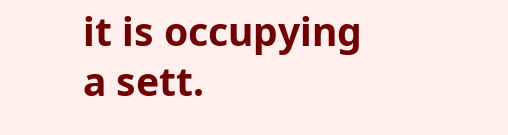it is occupying a sett.